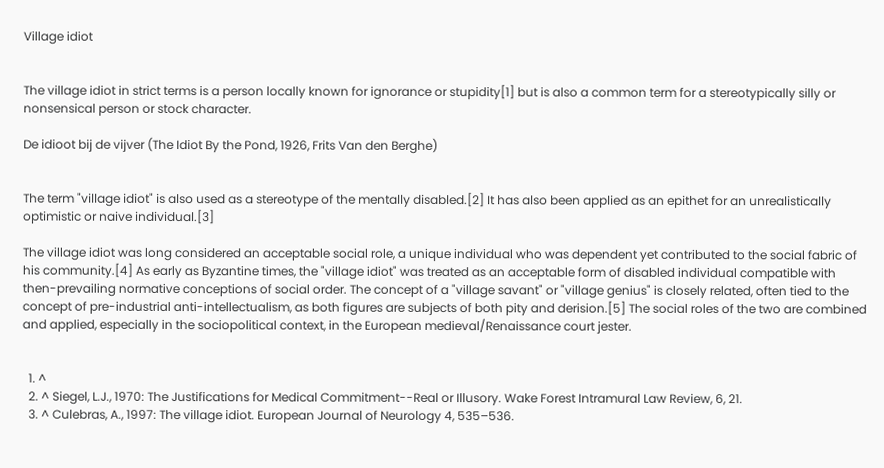Village idiot


The village idiot in strict terms is a person locally known for ignorance or stupidity[1] but is also a common term for a stereotypically silly or nonsensical person or stock character.

De idioot bij de vijver (The Idiot By the Pond, 1926, Frits Van den Berghe)


The term "village idiot" is also used as a stereotype of the mentally disabled.[2] It has also been applied as an epithet for an unrealistically optimistic or naive individual.[3]

The village idiot was long considered an acceptable social role, a unique individual who was dependent yet contributed to the social fabric of his community.[4] As early as Byzantine times, the "village idiot" was treated as an acceptable form of disabled individual compatible with then-prevailing normative conceptions of social order. The concept of a "village savant" or "village genius" is closely related, often tied to the concept of pre-industrial anti-intellectualism, as both figures are subjects of both pity and derision.[5] The social roles of the two are combined and applied, especially in the sociopolitical context, in the European medieval/Renaissance court jester.


  1. ^
  2. ^ Siegel, L.J., 1970: The Justifications for Medical Commitment--Real or Illusory. Wake Forest Intramural Law Review, 6, 21.
  3. ^ Culebras, A., 1997: The village idiot. European Journal of Neurology 4, 535–536.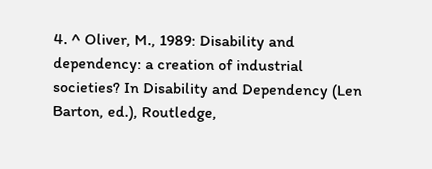4. ^ Oliver, M., 1989: Disability and dependency: a creation of industrial societies? In Disability and Dependency (Len Barton, ed.), Routledge,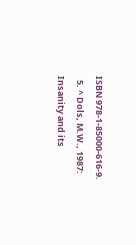ISBN 978-1-85000-616-9.
  5. ^ Dols, M.W., 1987: Insanity and its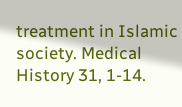treatment in Islamic society. Medical History 31, 1-14.